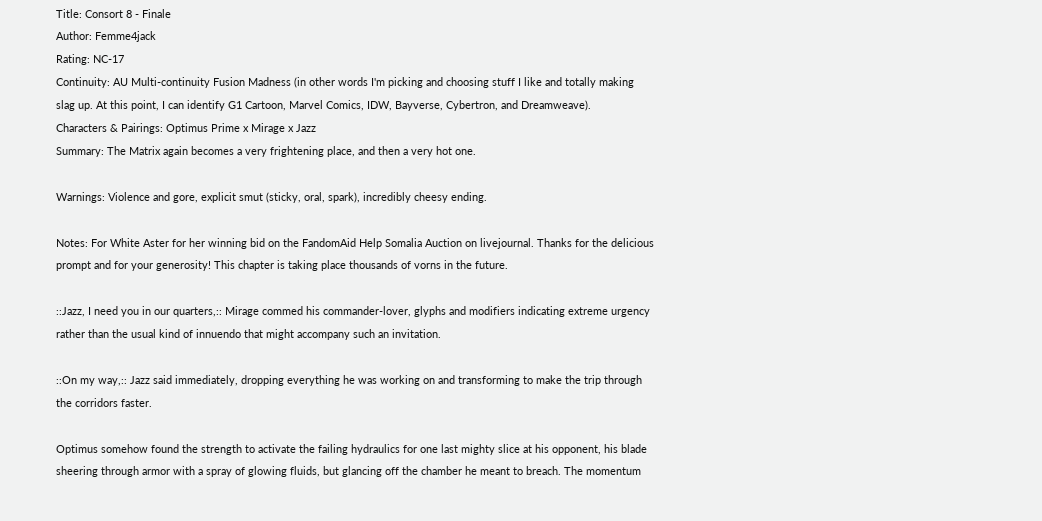Title: Consort 8 - Finale
Author: Femme4jack
Rating: NC-17
Continuity: AU Multi-continuity Fusion Madness (in other words I'm picking and choosing stuff I like and totally making slag up. At this point, I can identify G1 Cartoon, Marvel Comics, IDW, Bayverse, Cybertron, and Dreamweave).
Characters & Pairings: Optimus Prime x Mirage x Jazz
Summary: The Matrix again becomes a very frightening place, and then a very hot one.

Warnings: Violence and gore, explicit smut (sticky, oral, spark), incredibly cheesy ending.

Notes: For White Aster for her winning bid on the FandomAid Help Somalia Auction on livejournal. Thanks for the delicious prompt and for your generosity! This chapter is taking place thousands of vorns in the future.

::Jazz, I need you in our quarters,:: Mirage commed his commander-lover, glyphs and modifiers indicating extreme urgency rather than the usual kind of innuendo that might accompany such an invitation.

::On my way,:: Jazz said immediately, dropping everything he was working on and transforming to make the trip through the corridors faster.

Optimus somehow found the strength to activate the failing hydraulics for one last mighty slice at his opponent, his blade sheering through armor with a spray of glowing fluids, but glancing off the chamber he meant to breach. The momentum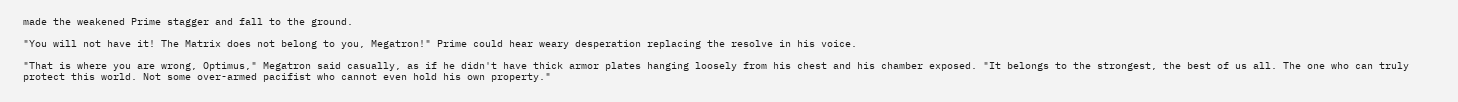made the weakened Prime stagger and fall to the ground.

"You will not have it! The Matrix does not belong to you, Megatron!" Prime could hear weary desperation replacing the resolve in his voice.

"That is where you are wrong, Optimus," Megatron said casually, as if he didn't have thick armor plates hanging loosely from his chest and his chamber exposed. "It belongs to the strongest, the best of us all. The one who can truly protect this world. Not some over-armed pacifist who cannot even hold his own property."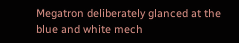Megatron deliberately glanced at the blue and white mech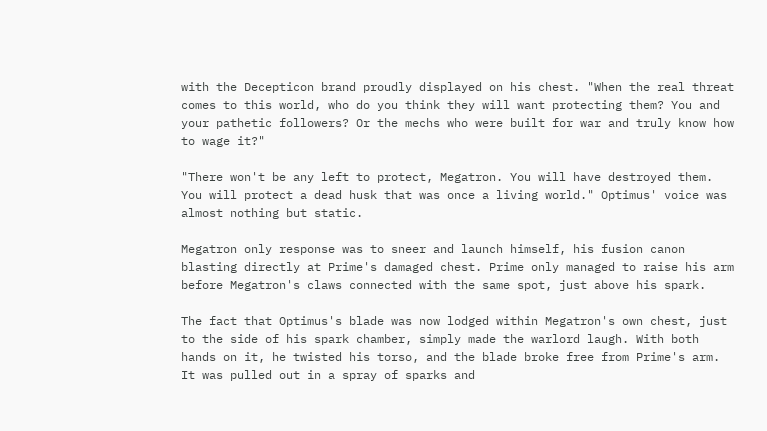with the Decepticon brand proudly displayed on his chest. "When the real threat comes to this world, who do you think they will want protecting them? You and your pathetic followers? Or the mechs who were built for war and truly know how to wage it?"

"There won't be any left to protect, Megatron. You will have destroyed them. You will protect a dead husk that was once a living world." Optimus' voice was almost nothing but static.

Megatron only response was to sneer and launch himself, his fusion canon blasting directly at Prime's damaged chest. Prime only managed to raise his arm before Megatron's claws connected with the same spot, just above his spark.

The fact that Optimus's blade was now lodged within Megatron's own chest, just to the side of his spark chamber, simply made the warlord laugh. With both hands on it, he twisted his torso, and the blade broke free from Prime's arm. It was pulled out in a spray of sparks and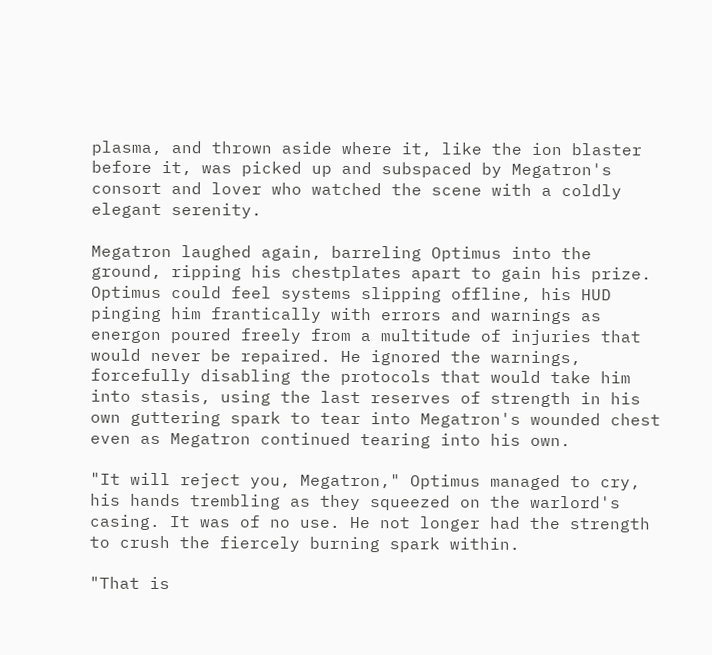plasma, and thrown aside where it, like the ion blaster before it, was picked up and subspaced by Megatron's consort and lover who watched the scene with a coldly elegant serenity.

Megatron laughed again, barreling Optimus into the ground, ripping his chestplates apart to gain his prize. Optimus could feel systems slipping offline, his HUD pinging him frantically with errors and warnings as energon poured freely from a multitude of injuries that would never be repaired. He ignored the warnings, forcefully disabling the protocols that would take him into stasis, using the last reserves of strength in his own guttering spark to tear into Megatron's wounded chest even as Megatron continued tearing into his own.

"It will reject you, Megatron," Optimus managed to cry, his hands trembling as they squeezed on the warlord's casing. It was of no use. He not longer had the strength to crush the fiercely burning spark within.

"That is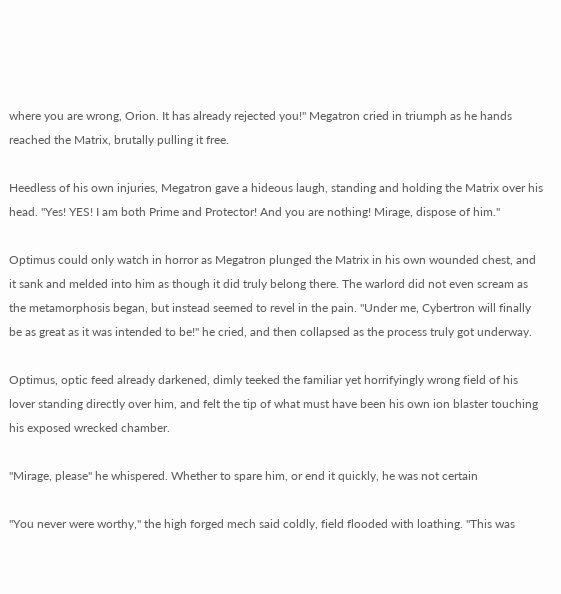where you are wrong, Orion. It has already rejected you!" Megatron cried in triumph as he hands reached the Matrix, brutally pulling it free.

Heedless of his own injuries, Megatron gave a hideous laugh, standing and holding the Matrix over his head. "Yes! YES! I am both Prime and Protector! And you are nothing! Mirage, dispose of him."

Optimus could only watch in horror as Megatron plunged the Matrix in his own wounded chest, and it sank and melded into him as though it did truly belong there. The warlord did not even scream as the metamorphosis began, but instead seemed to revel in the pain. "Under me, Cybertron will finally be as great as it was intended to be!" he cried, and then collapsed as the process truly got underway.

Optimus, optic feed already darkened, dimly teeked the familiar yet horrifyingly wrong field of his lover standing directly over him, and felt the tip of what must have been his own ion blaster touching his exposed wrecked chamber.

"Mirage, please" he whispered. Whether to spare him, or end it quickly, he was not certain

"You never were worthy," the high forged mech said coldly, field flooded with loathing. "This was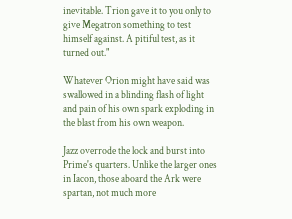inevitable. Trion gave it to you only to give Megatron something to test himself against. A pitiful test, as it turned out."

Whatever Orion might have said was swallowed in a blinding flash of light and pain of his own spark exploding in the blast from his own weapon.

Jazz overrode the lock and burst into Prime's quarters. Unlike the larger ones in Iacon, those aboard the Ark were spartan, not much more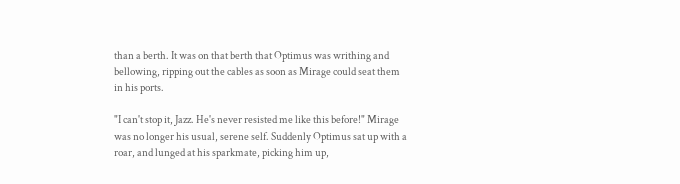than a berth. It was on that berth that Optimus was writhing and bellowing, ripping out the cables as soon as Mirage could seat them in his ports.

"I can't stop it, Jazz. He's never resisted me like this before!" Mirage was no longer his usual, serene self. Suddenly Optimus sat up with a roar, and lunged at his sparkmate, picking him up,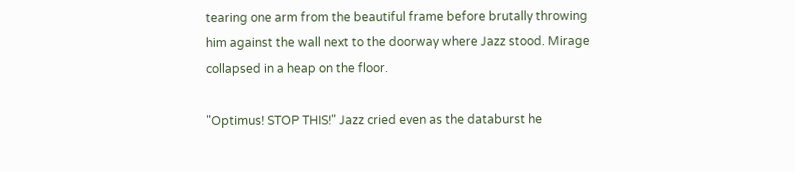tearing one arm from the beautiful frame before brutally throwing him against the wall next to the doorway where Jazz stood. Mirage collapsed in a heap on the floor.

"Optimus! STOP THIS!" Jazz cried even as the databurst he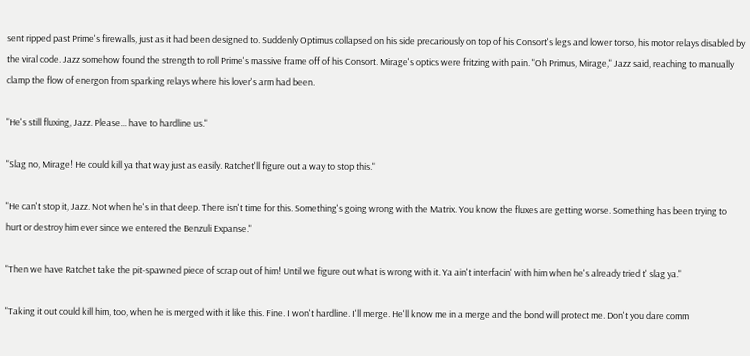sent ripped past Prime's firewalls, just as it had been designed to. Suddenly Optimus collapsed on his side precariously on top of his Consort's legs and lower torso, his motor relays disabled by the viral code. Jazz somehow found the strength to roll Prime's massive frame off of his Consort. Mirage's optics were fritzing with pain. "Oh Primus, Mirage," Jazz said, reaching to manually clamp the flow of energon from sparking relays where his lover's arm had been.

"He's still fluxing, Jazz. Please... have to hardline us."

"Slag no, Mirage! He could kill ya that way just as easily. Ratchet'll figure out a way to stop this."

"He can't stop it, Jazz. Not when he's in that deep. There isn't time for this. Something's going wrong with the Matrix. You know the fluxes are getting worse. Something has been trying to hurt or destroy him ever since we entered the Benzuli Expanse."

"Then we have Ratchet take the pit-spawned piece of scrap out of him! Until we figure out what is wrong with it. Ya ain't interfacin' with him when he's already tried t' slag ya."

"Taking it out could kill him, too, when he is merged with it like this. Fine. I won't hardline. I'll merge. He'll know me in a merge and the bond will protect me. Don't you dare comm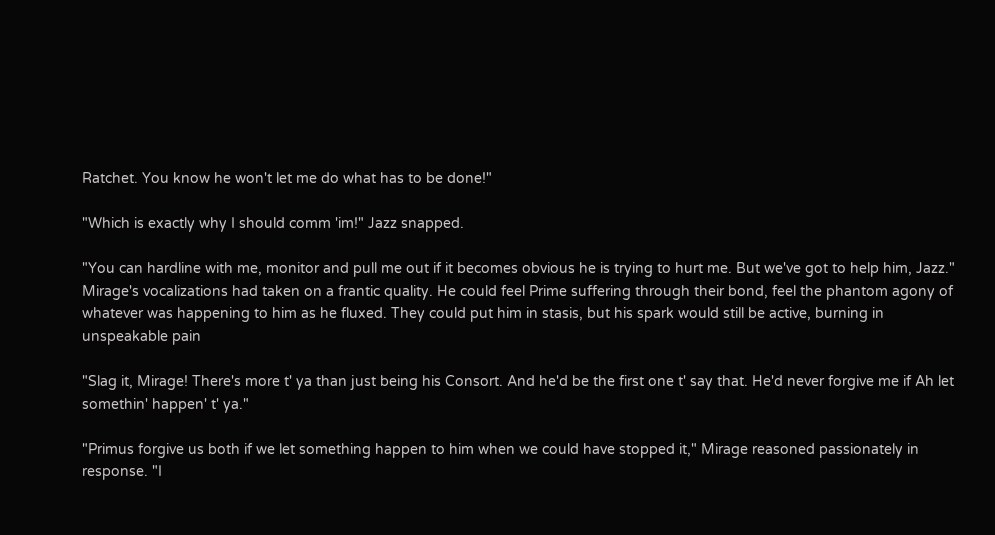Ratchet. You know he won't let me do what has to be done!"

"Which is exactly why I should comm 'im!" Jazz snapped.

"You can hardline with me, monitor and pull me out if it becomes obvious he is trying to hurt me. But we've got to help him, Jazz." Mirage's vocalizations had taken on a frantic quality. He could feel Prime suffering through their bond, feel the phantom agony of whatever was happening to him as he fluxed. They could put him in stasis, but his spark would still be active, burning in unspeakable pain

"Slag it, Mirage! There's more t' ya than just being his Consort. And he'd be the first one t' say that. He'd never forgive me if Ah let somethin' happen' t' ya."

"Primus forgive us both if we let something happen to him when we could have stopped it," Mirage reasoned passionately in response. "I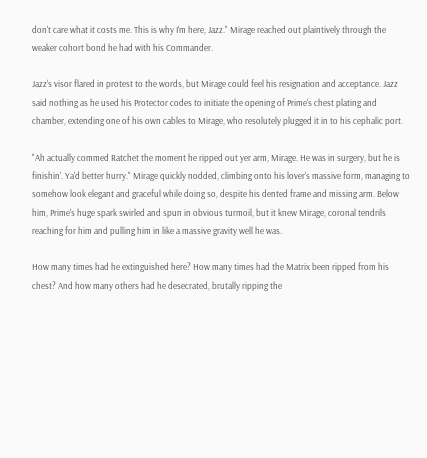don't care what it costs me. This is why I'm here, Jazz." Mirage reached out plaintively through the weaker cohort bond he had with his Commander.

Jazz's visor flared in protest to the words, but Mirage could feel his resignation and acceptance. Jazz said nothing as he used his Protector codes to initiate the opening of Prime's chest plating and chamber, extending one of his own cables to Mirage, who resolutely plugged it in to his cephalic port.

"Ah actually commed Ratchet the moment he ripped out yer arm, Mirage. He was in surgery, but he is finishin'. Ya'd better hurry." Mirage quickly nodded, climbing onto his lover's massive form, managing to somehow look elegant and graceful while doing so, despite his dented frame and missing arm. Below him, Prime's huge spark swirled and spun in obvious turmoil, but it knew Mirage, coronal tendrils reaching for him and pulling him in like a massive gravity well he was.

How many times had he extinguished here? How many times had the Matrix been ripped from his chest? And how many others had he desecrated, brutally ripping the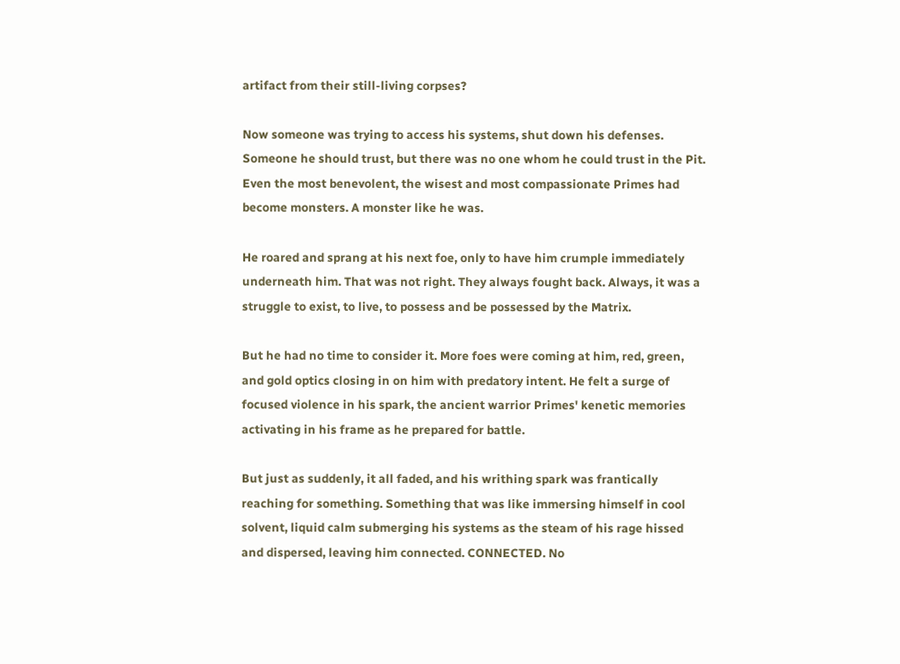artifact from their still-living corpses?

Now someone was trying to access his systems, shut down his defenses. Someone he should trust, but there was no one whom he could trust in the Pit. Even the most benevolent, the wisest and most compassionate Primes had become monsters. A monster like he was.

He roared and sprang at his next foe, only to have him crumple immediately underneath him. That was not right. They always fought back. Always, it was a struggle to exist, to live, to possess and be possessed by the Matrix.

But he had no time to consider it. More foes were coming at him, red, green, and gold optics closing in on him with predatory intent. He felt a surge of focused violence in his spark, the ancient warrior Primes' kenetic memories activating in his frame as he prepared for battle.

But just as suddenly, it all faded, and his writhing spark was frantically reaching for something. Something that was like immersing himself in cool solvent, liquid calm submerging his systems as the steam of his rage hissed and dispersed, leaving him connected. CONNECTED. No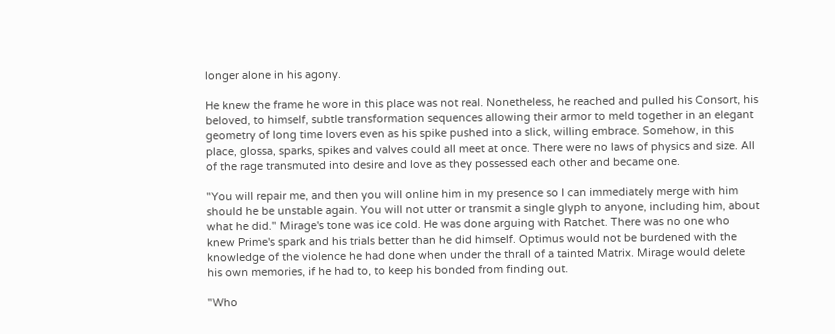longer alone in his agony.

He knew the frame he wore in this place was not real. Nonetheless, he reached and pulled his Consort, his beloved, to himself, subtle transformation sequences allowing their armor to meld together in an elegant geometry of long time lovers even as his spike pushed into a slick, willing embrace. Somehow, in this place, glossa, sparks, spikes and valves could all meet at once. There were no laws of physics and size. All of the rage transmuted into desire and love as they possessed each other and became one.

"You will repair me, and then you will online him in my presence so I can immediately merge with him should he be unstable again. You will not utter or transmit a single glyph to anyone, including him, about what he did." Mirage's tone was ice cold. He was done arguing with Ratchet. There was no one who knew Prime's spark and his trials better than he did himself. Optimus would not be burdened with the knowledge of the violence he had done when under the thrall of a tainted Matrix. Mirage would delete his own memories, if he had to, to keep his bonded from finding out.

"Who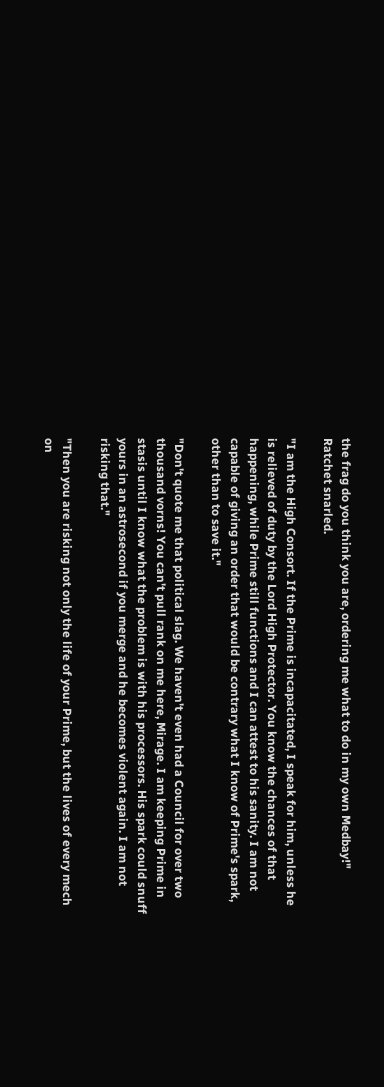the frag do you think you are, ordering me what to do in my own Medbay!" Ratchet snarled.

"I am the High Consort. If the Prime is incapacitated, I speak for him, unless he is relieved of duty by the Lord High Protector. You know the chances of that happening, while Prime still functions and I can attest to his sanity. I am not capable of giving an order that would be contrary what I know of Prime's spark, other than to save it."

"Don't quote me that political slag. We haven't even had a Council for over two thousand vorns! You can't pull rank on me here, Mirage. I am keeping Prime in stasis until I know what the problem is with his processors. His spark could snuff yours in an astrosecond if you merge and he becomes violent again. I am not risking that."

"Then you are risking not only the life of your Prime, but the lives of every mech on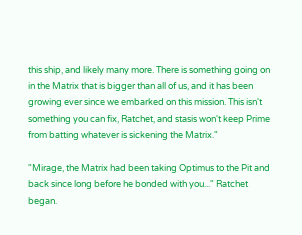this ship, and likely many more. There is something going on in the Matrix that is bigger than all of us, and it has been growing ever since we embarked on this mission. This isn't something you can fix, Ratchet, and stasis won't keep Prime from batting whatever is sickening the Matrix."

"Mirage, the Matrix had been taking Optimus to the Pit and back since long before he bonded with you..." Ratchet began.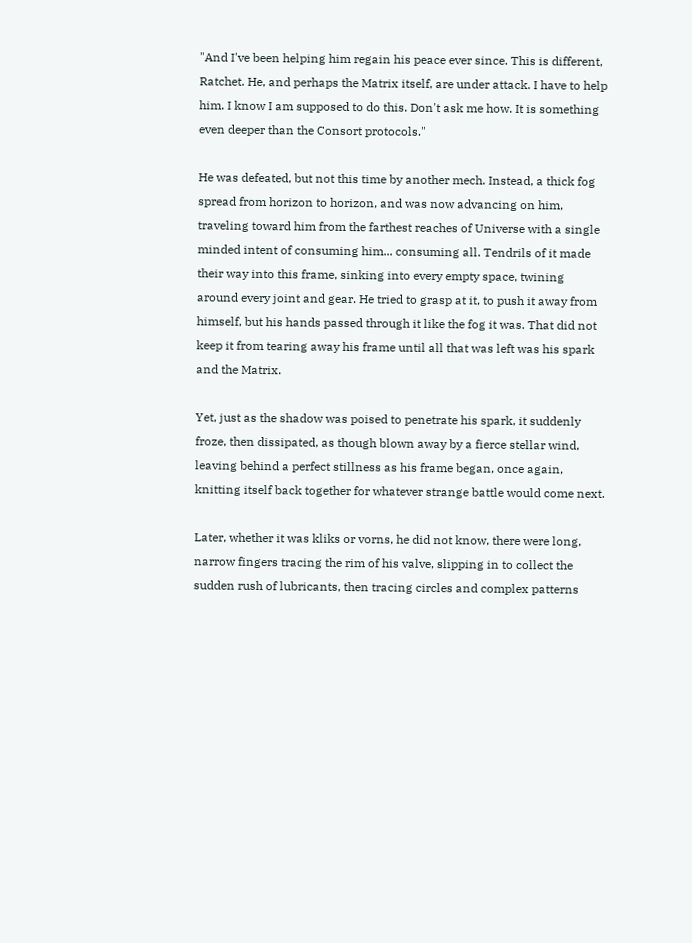"And I've been helping him regain his peace ever since. This is different, Ratchet. He, and perhaps the Matrix itself, are under attack. I have to help him. I know I am supposed to do this. Don't ask me how. It is something even deeper than the Consort protocols."

He was defeated, but not this time by another mech. Instead, a thick fog spread from horizon to horizon, and was now advancing on him, traveling toward him from the farthest reaches of Universe with a single minded intent of consuming him... consuming all. Tendrils of it made their way into this frame, sinking into every empty space, twining around every joint and gear. He tried to grasp at it, to push it away from himself, but his hands passed through it like the fog it was. That did not keep it from tearing away his frame until all that was left was his spark and the Matrix.

Yet, just as the shadow was poised to penetrate his spark, it suddenly froze, then dissipated, as though blown away by a fierce stellar wind, leaving behind a perfect stillness as his frame began, once again, knitting itself back together for whatever strange battle would come next.

Later, whether it was kliks or vorns, he did not know, there were long, narrow fingers tracing the rim of his valve, slipping in to collect the sudden rush of lubricants, then tracing circles and complex patterns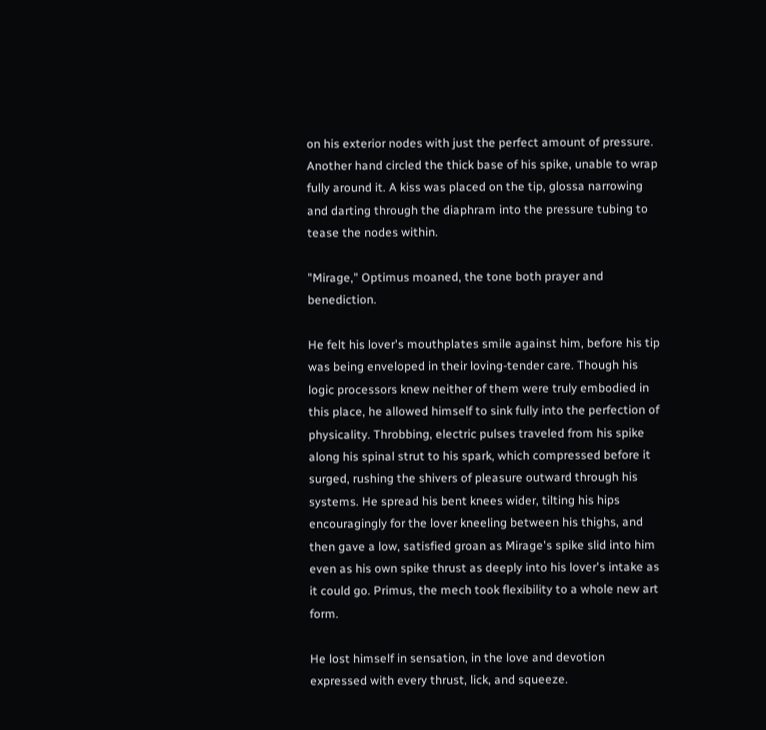on his exterior nodes with just the perfect amount of pressure. Another hand circled the thick base of his spike, unable to wrap fully around it. A kiss was placed on the tip, glossa narrowing and darting through the diaphram into the pressure tubing to tease the nodes within.

"Mirage," Optimus moaned, the tone both prayer and benediction.

He felt his lover's mouthplates smile against him, before his tip was being enveloped in their loving-tender care. Though his logic processors knew neither of them were truly embodied in this place, he allowed himself to sink fully into the perfection of physicality. Throbbing, electric pulses traveled from his spike along his spinal strut to his spark, which compressed before it surged, rushing the shivers of pleasure outward through his systems. He spread his bent knees wider, tilting his hips encouragingly for the lover kneeling between his thighs, and then gave a low, satisfied groan as Mirage's spike slid into him even as his own spike thrust as deeply into his lover's intake as it could go. Primus, the mech took flexibility to a whole new art form.

He lost himself in sensation, in the love and devotion expressed with every thrust, lick, and squeeze.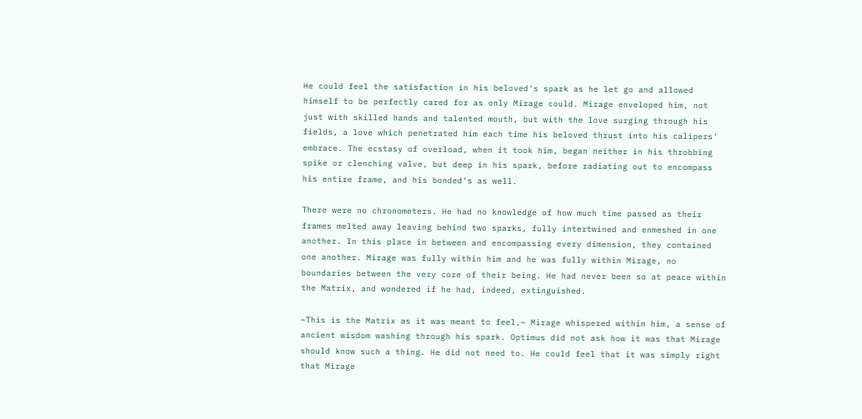He could feel the satisfaction in his beloved's spark as he let go and allowed himself to be perfectly cared for as only Mirage could. Mirage enveloped him, not just with skilled hands and talented mouth, but with the love surging through his fields, a love which penetrated him each time his beloved thrust into his calipers' embrace. The ecstasy of overload, when it took him, began neither in his throbbing spike or clenching valve, but deep in his spark, before radiating out to encompass his entire frame, and his bonded's as well.

There were no chronometers. He had no knowledge of how much time passed as their frames melted away leaving behind two sparks, fully intertwined and enmeshed in one another. In this place in between and encompassing every dimension, they contained one another. Mirage was fully within him and he was fully within Mirage, no boundaries between the very core of their being. He had never been so at peace within the Matrix, and wondered if he had, indeed, extinguished.

~This is the Matrix as it was meant to feel,~ Mirage whispered within him, a sense of ancient wisdom washing through his spark. Optimus did not ask how it was that Mirage should know such a thing. He did not need to. He could feel that it was simply right that Mirage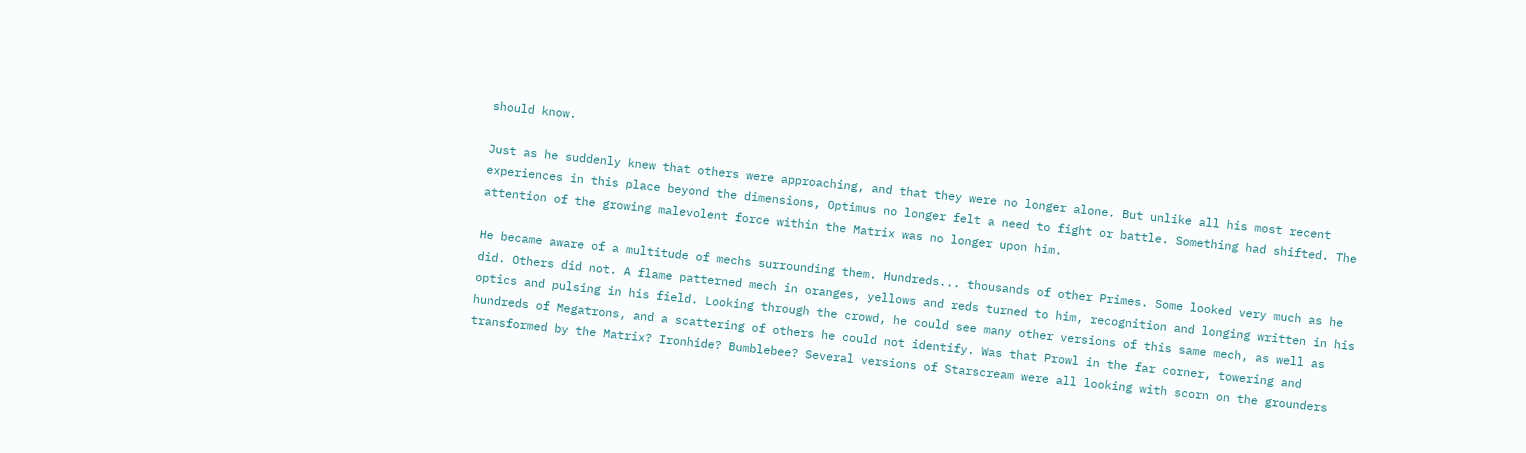should know.

Just as he suddenly knew that others were approaching, and that they were no longer alone. But unlike all his most recent experiences in this place beyond the dimensions, Optimus no longer felt a need to fight or battle. Something had shifted. The attention of the growing malevolent force within the Matrix was no longer upon him.

He became aware of a multitude of mechs surrounding them. Hundreds... thousands of other Primes. Some looked very much as he did. Others did not. A flame patterned mech in oranges, yellows and reds turned to him, recognition and longing written in his optics and pulsing in his field. Looking through the crowd, he could see many other versions of this same mech, as well as hundreds of Megatrons, and a scattering of others he could not identify. Was that Prowl in the far corner, towering and transformed by the Matrix? Ironhide? Bumblebee? Several versions of Starscream were all looking with scorn on the grounders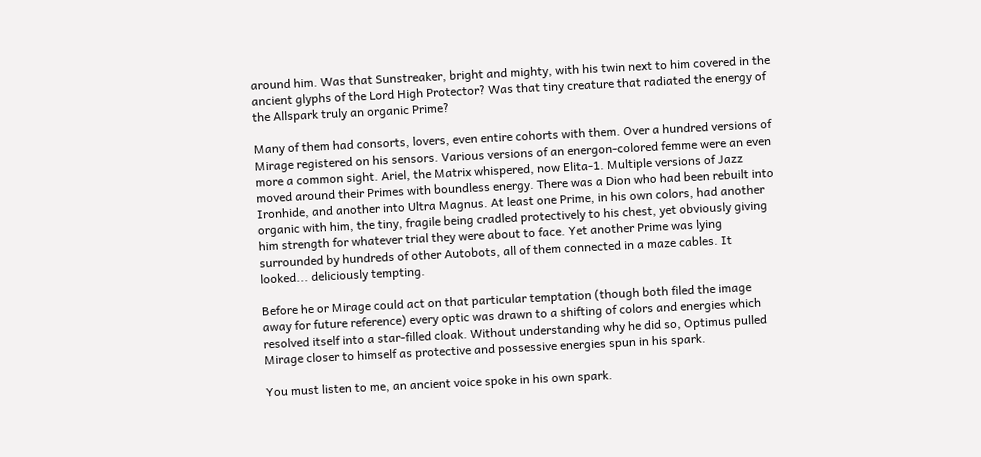around him. Was that Sunstreaker, bright and mighty, with his twin next to him covered in the ancient glyphs of the Lord High Protector? Was that tiny creature that radiated the energy of the Allspark truly an organic Prime?

Many of them had consorts, lovers, even entire cohorts with them. Over a hundred versions of Mirage registered on his sensors. Various versions of an energon-colored femme were an even more a common sight. Ariel, the Matrix whispered, now Elita-1. Multiple versions of Jazz moved around their Primes with boundless energy. There was a Dion who had been rebuilt into Ironhide, and another into Ultra Magnus. At least one Prime, in his own colors, had another organic with him, the tiny, fragile being cradled protectively to his chest, yet obviously giving him strength for whatever trial they were about to face. Yet another Prime was lying surrounded by hundreds of other Autobots, all of them connected in a maze cables. It looked... deliciously tempting.

Before he or Mirage could act on that particular temptation (though both filed the image away for future reference) every optic was drawn to a shifting of colors and energies which resolved itself into a star-filled cloak. Without understanding why he did so, Optimus pulled Mirage closer to himself as protective and possessive energies spun in his spark.

You must listen to me, an ancient voice spoke in his own spark.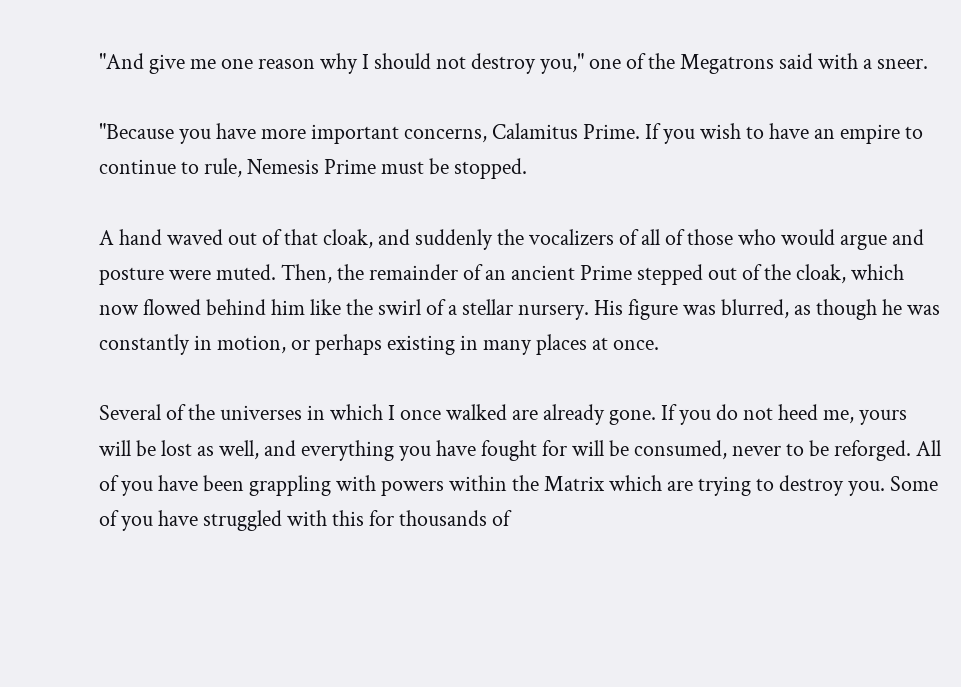"And give me one reason why I should not destroy you," one of the Megatrons said with a sneer.

"Because you have more important concerns, Calamitus Prime. If you wish to have an empire to continue to rule, Nemesis Prime must be stopped.

A hand waved out of that cloak, and suddenly the vocalizers of all of those who would argue and posture were muted. Then, the remainder of an ancient Prime stepped out of the cloak, which now flowed behind him like the swirl of a stellar nursery. His figure was blurred, as though he was constantly in motion, or perhaps existing in many places at once.

Several of the universes in which I once walked are already gone. If you do not heed me, yours will be lost as well, and everything you have fought for will be consumed, never to be reforged. All of you have been grappling with powers within the Matrix which are trying to destroy you. Some of you have struggled with this for thousands of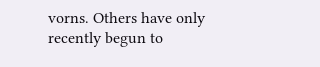vorns. Others have only recently begun to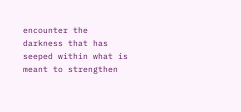encounter the darkness that has seeped within what is meant to strengthen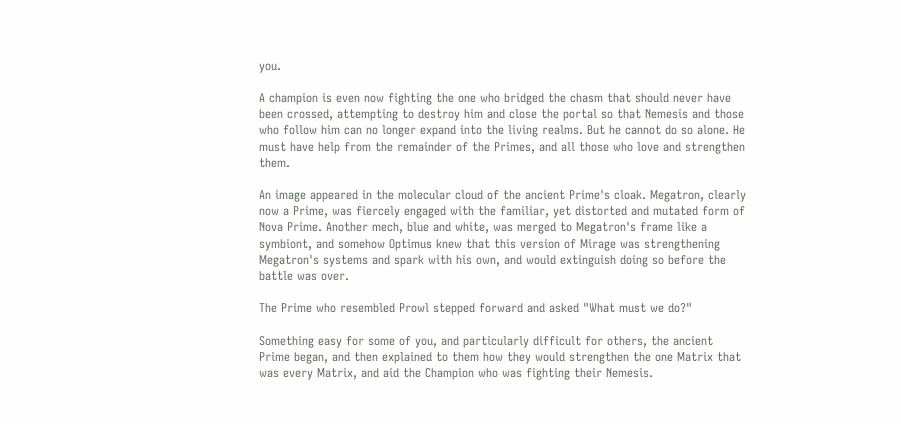you.

A champion is even now fighting the one who bridged the chasm that should never have been crossed, attempting to destroy him and close the portal so that Nemesis and those who follow him can no longer expand into the living realms. But he cannot do so alone. He must have help from the remainder of the Primes, and all those who love and strengthen them.

An image appeared in the molecular cloud of the ancient Prime's cloak. Megatron, clearly now a Prime, was fiercely engaged with the familiar, yet distorted and mutated form of Nova Prime. Another mech, blue and white, was merged to Megatron's frame like a symbiont, and somehow Optimus knew that this version of Mirage was strengthening Megatron's systems and spark with his own, and would extinguish doing so before the battle was over.

The Prime who resembled Prowl stepped forward and asked "What must we do?"

Something easy for some of you, and particularly difficult for others, the ancient Prime began, and then explained to them how they would strengthen the one Matrix that was every Matrix, and aid the Champion who was fighting their Nemesis.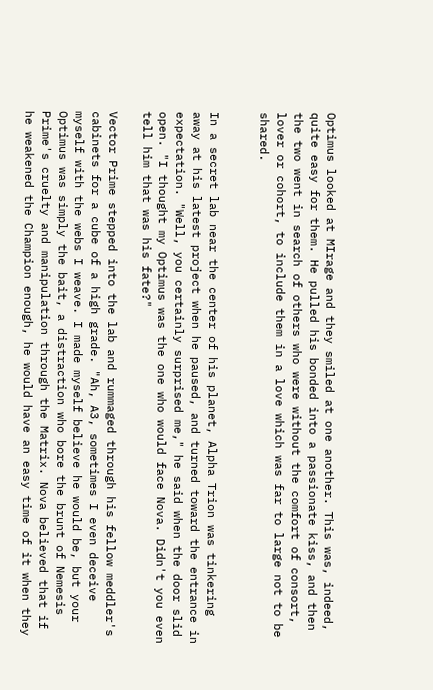Optimus looked at MIrage and they smiled at one another. This was, indeed, quite easy for them. He pulled his bonded into a passionate kiss, and then the two went in search of others who were without the comfort of consort, lover or cohort, to include them in a love which was far to large not to be shared.


In a secret lab near the center of his planet, Alpha Trion was tinkering away at his latest project when he paused, and turned toward the entrance in expectation. "Well, you certainly surprised me," he said when the door slid open. "I thought my Optimus was the one who would face Nova. Didn't you even tell him that was his fate?"

Vector Prime stepped into the lab and rummaged through his fellow meddler's cabinets for a cube of a high grade. "Ah, A3, sometimes I even deceive myself with the webs I weave. I made myself believe he would be, but your Optimus was simply the bait, a distraction who bore the brunt of Nemesis Prime's cruelty and manipulation through the Matrix. Nova believed that if he weakened the Champion enough, he would have an easy time of it when they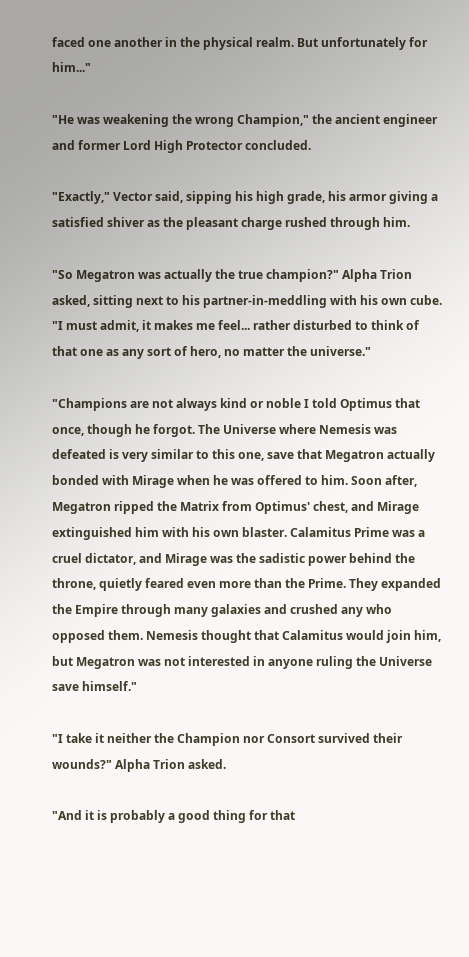faced one another in the physical realm. But unfortunately for him..."

"He was weakening the wrong Champion," the ancient engineer and former Lord High Protector concluded.

"Exactly," Vector said, sipping his high grade, his armor giving a satisfied shiver as the pleasant charge rushed through him.

"So Megatron was actually the true champion?" Alpha Trion asked, sitting next to his partner-in-meddling with his own cube. "I must admit, it makes me feel... rather disturbed to think of that one as any sort of hero, no matter the universe."

"Champions are not always kind or noble I told Optimus that once, though he forgot. The Universe where Nemesis was defeated is very similar to this one, save that Megatron actually bonded with Mirage when he was offered to him. Soon after, Megatron ripped the Matrix from Optimus' chest, and Mirage extinguished him with his own blaster. Calamitus Prime was a cruel dictator, and Mirage was the sadistic power behind the throne, quietly feared even more than the Prime. They expanded the Empire through many galaxies and crushed any who opposed them. Nemesis thought that Calamitus would join him, but Megatron was not interested in anyone ruling the Universe save himself."

"I take it neither the Champion nor Consort survived their wounds?" Alpha Trion asked.

"And it is probably a good thing for that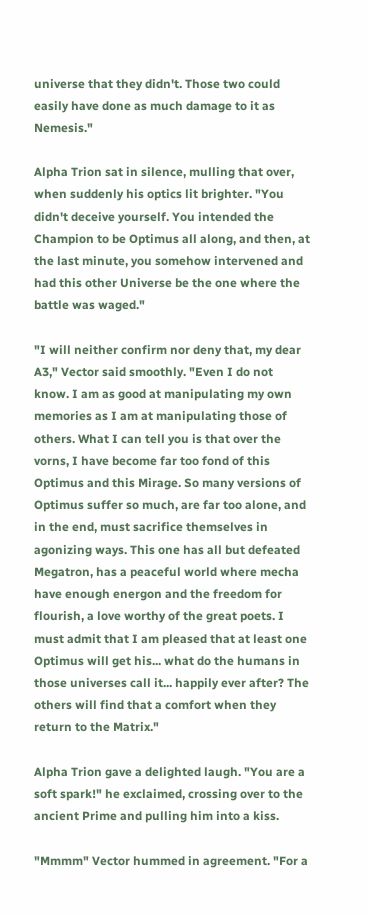universe that they didn't. Those two could easily have done as much damage to it as Nemesis."

Alpha Trion sat in silence, mulling that over, when suddenly his optics lit brighter. "You didn't deceive yourself. You intended the Champion to be Optimus all along, and then, at the last minute, you somehow intervened and had this other Universe be the one where the battle was waged."

"I will neither confirm nor deny that, my dear A3," Vector said smoothly. "Even I do not know. I am as good at manipulating my own memories as I am at manipulating those of others. What I can tell you is that over the vorns, I have become far too fond of this Optimus and this Mirage. So many versions of Optimus suffer so much, are far too alone, and in the end, must sacrifice themselves in agonizing ways. This one has all but defeated Megatron, has a peaceful world where mecha have enough energon and the freedom for flourish, a love worthy of the great poets. I must admit that I am pleased that at least one Optimus will get his... what do the humans in those universes call it... happily ever after? The others will find that a comfort when they return to the Matrix."

Alpha Trion gave a delighted laugh. "You are a soft spark!" he exclaimed, crossing over to the ancient Prime and pulling him into a kiss.

"Mmmm" Vector hummed in agreement. "For a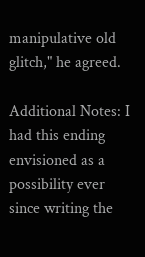manipulative old glitch," he agreed.

Additional Notes: I had this ending envisioned as a possibility ever since writing the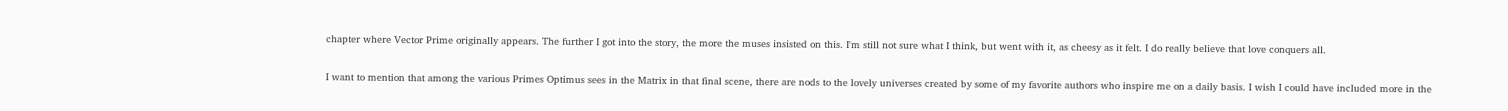chapter where Vector Prime originally appears. The further I got into the story, the more the muses insisted on this. I'm still not sure what I think, but went with it, as cheesy as it felt. I do really believe that love conquers all.

I want to mention that among the various Primes Optimus sees in the Matrix in that final scene, there are nods to the lovely universes created by some of my favorite authors who inspire me on a daily basis. I wish I could have included more in the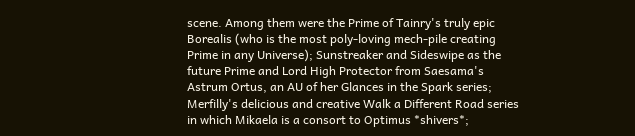scene. Among them were the Prime of Tainry's truly epic Borealis (who is the most poly-loving mech-pile creating Prime in any Universe); Sunstreaker and Sideswipe as the future Prime and Lord High Protector from Saesama's Astrum Ortus, an AU of her Glances in the Spark series; Merfilly's delicious and creative Walk a Different Road series in which Mikaela is a consort to Optimus *shivers*;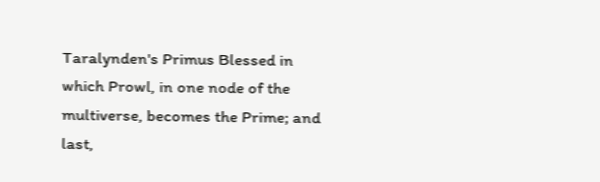Taralynden's Primus Blessed in which Prowl, in one node of the multiverse, becomes the Prime; and last,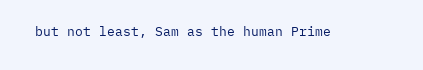but not least, Sam as the human Prime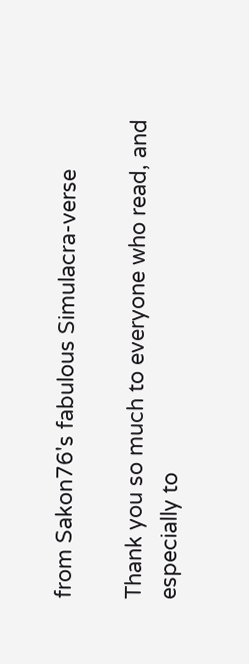from Sakon76's fabulous Simulacra-verse

Thank you so much to everyone who read, and especially to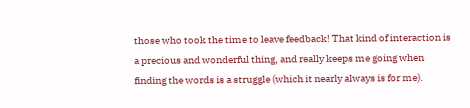those who took the time to leave feedback! That kind of interaction is a precious and wonderful thing, and really keeps me going when finding the words is a struggle (which it nearly always is for me).